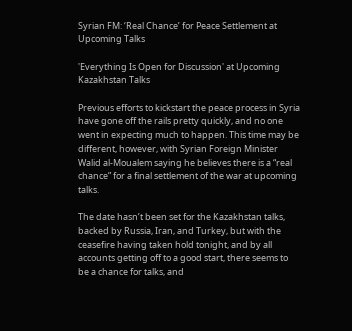Syrian FM: ‘Real Chance’ for Peace Settlement at Upcoming Talks

'Everything Is Open for Discussion' at Upcoming Kazakhstan Talks

Previous efforts to kickstart the peace process in Syria have gone off the rails pretty quickly, and no one went in expecting much to happen. This time may be different, however, with Syrian Foreign Minister Walid al-Moualem saying he believes there is a “real chance” for a final settlement of the war at upcoming talks.

The date hasn’t been set for the Kazakhstan talks, backed by Russia, Iran, and Turkey, but with the ceasefire having taken hold tonight, and by all accounts getting off to a good start, there seems to be a chance for talks, and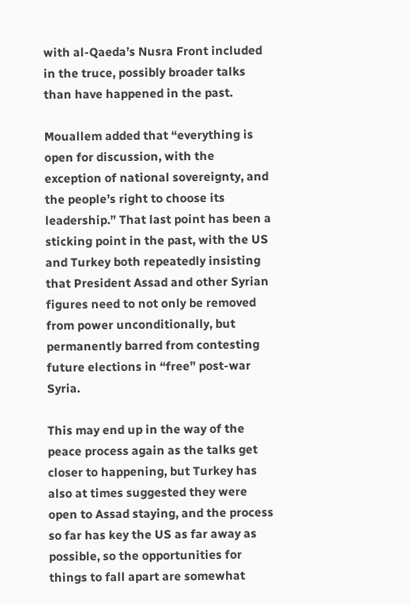with al-Qaeda’s Nusra Front included in the truce, possibly broader talks than have happened in the past.

Mouallem added that “everything is open for discussion, with the exception of national sovereignty, and the people’s right to choose its leadership.” That last point has been a sticking point in the past, with the US and Turkey both repeatedly insisting that President Assad and other Syrian figures need to not only be removed from power unconditionally, but permanently barred from contesting future elections in “free” post-war Syria.

This may end up in the way of the peace process again as the talks get closer to happening, but Turkey has also at times suggested they were open to Assad staying, and the process so far has key the US as far away as possible, so the opportunities for things to fall apart are somewhat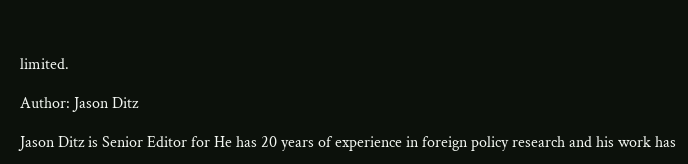limited.

Author: Jason Ditz

Jason Ditz is Senior Editor for He has 20 years of experience in foreign policy research and his work has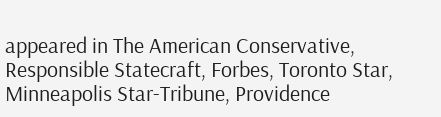appeared in The American Conservative, Responsible Statecraft, Forbes, Toronto Star, Minneapolis Star-Tribune, Providence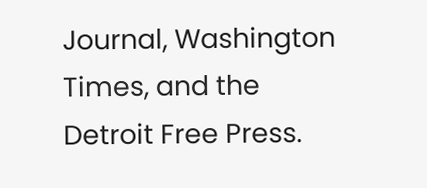Journal, Washington Times, and the Detroit Free Press.